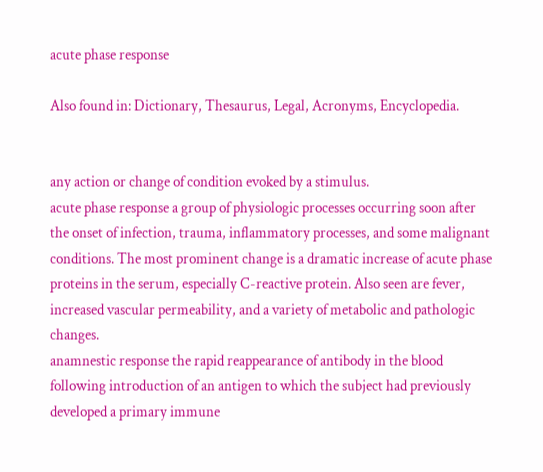acute phase response

Also found in: Dictionary, Thesaurus, Legal, Acronyms, Encyclopedia.


any action or change of condition evoked by a stimulus.
acute phase response a group of physiologic processes occurring soon after the onset of infection, trauma, inflammatory processes, and some malignant conditions. The most prominent change is a dramatic increase of acute phase proteins in the serum, especially C-reactive protein. Also seen are fever, increased vascular permeability, and a variety of metabolic and pathologic changes.
anamnestic response the rapid reappearance of antibody in the blood following introduction of an antigen to which the subject had previously developed a primary immune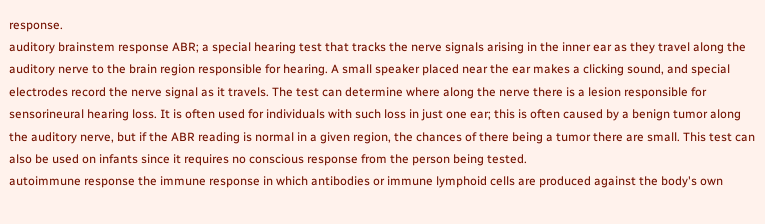response.
auditory brainstem response ABR; a special hearing test that tracks the nerve signals arising in the inner ear as they travel along the auditory nerve to the brain region responsible for hearing. A small speaker placed near the ear makes a clicking sound, and special electrodes record the nerve signal as it travels. The test can determine where along the nerve there is a lesion responsible for sensorineural hearing loss. It is often used for individuals with such loss in just one ear; this is often caused by a benign tumor along the auditory nerve, but if the ABR reading is normal in a given region, the chances of there being a tumor there are small. This test can also be used on infants since it requires no conscious response from the person being tested.
autoimmune response the immune response in which antibodies or immune lymphoid cells are produced against the body's own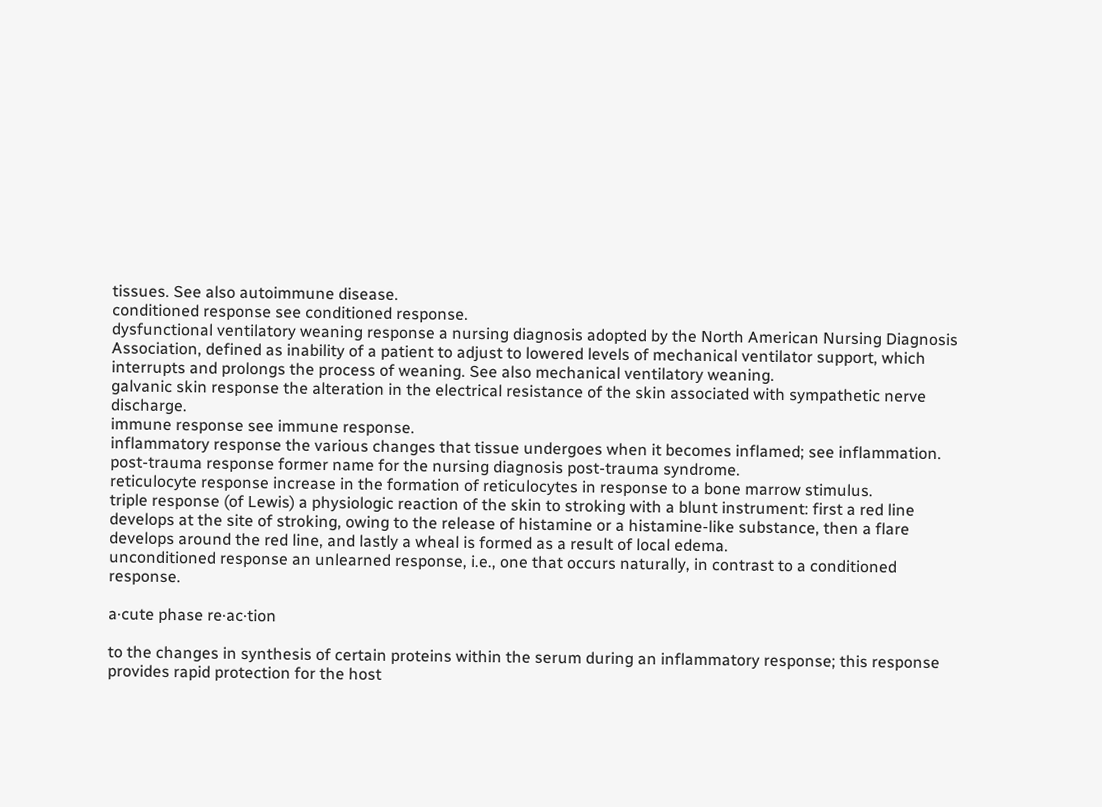tissues. See also autoimmune disease.
conditioned response see conditioned response.
dysfunctional ventilatory weaning response a nursing diagnosis adopted by the North American Nursing Diagnosis Association, defined as inability of a patient to adjust to lowered levels of mechanical ventilator support, which interrupts and prolongs the process of weaning. See also mechanical ventilatory weaning.
galvanic skin response the alteration in the electrical resistance of the skin associated with sympathetic nerve discharge.
immune response see immune response.
inflammatory response the various changes that tissue undergoes when it becomes inflamed; see inflammation.
post-trauma response former name for the nursing diagnosis post-trauma syndrome.
reticulocyte response increase in the formation of reticulocytes in response to a bone marrow stimulus.
triple response (of Lewis) a physiologic reaction of the skin to stroking with a blunt instrument: first a red line develops at the site of stroking, owing to the release of histamine or a histamine-like substance, then a flare develops around the red line, and lastly a wheal is formed as a result of local edema.
unconditioned response an unlearned response, i.e., one that occurs naturally, in contrast to a conditioned response.

a·cute phase re·ac·tion

to the changes in synthesis of certain proteins within the serum during an inflammatory response; this response provides rapid protection for the host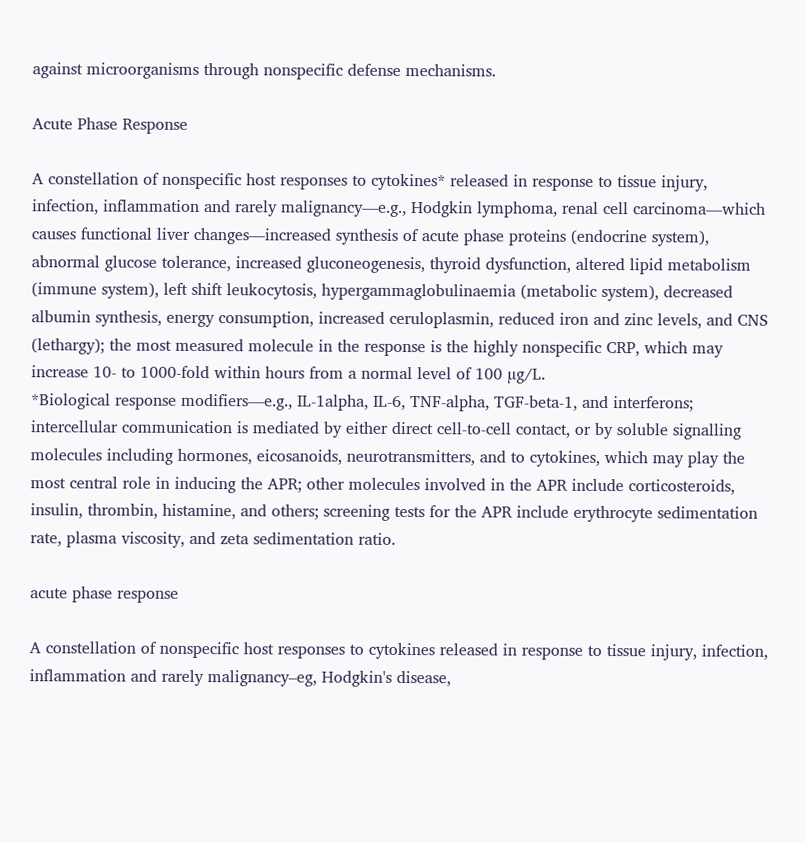against microorganisms through nonspecific defense mechanisms.

Acute Phase Response

A constellation of nonspecific host responses to cytokines* released in response to tissue injury, infection, inflammation and rarely malignancy—e.g., Hodgkin lymphoma, renal cell carcinoma—which causes functional liver changes—increased synthesis of acute phase proteins (endocrine system), abnormal glucose tolerance, increased gluconeogenesis, thyroid dysfunction, altered lipid metabolism (immune system), left shift leukocytosis, hypergammaglobulinaemia (metabolic system), decreased albumin synthesis, energy consumption, increased ceruloplasmin, reduced iron and zinc levels, and CNS (lethargy); the most measured molecule in the response is the highly nonspecific CRP, which may increase 10- to 1000-fold within hours from a normal level of 100 µg/L.
*Biological response modifiers—e.g., IL-1alpha, IL-6, TNF-alpha, TGF-beta-1, and interferons; intercellular communication is mediated by either direct cell-to-cell contact, or by soluble signalling molecules including hormones, eicosanoids, neurotransmitters, and to cytokines, which may play the most central role in inducing the APR; other molecules involved in the APR include corticosteroids, insulin, thrombin, histamine, and others; screening tests for the APR include erythrocyte sedimentation rate, plasma viscosity, and zeta sedimentation ratio.

acute phase response

A constellation of nonspecific host responses to cytokines released in response to tissue injury, infection, inflammation and rarely malignancy–eg, Hodgkin's disease,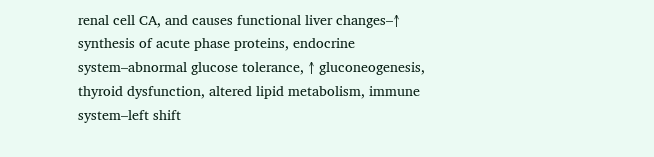renal cell CA, and causes functional liver changes–↑ synthesis of acute phase proteins, endocrine system–abnormal glucose tolerance, ↑ gluconeogenesis, thyroid dysfunction, altered lipid metabolism, immune system–left shift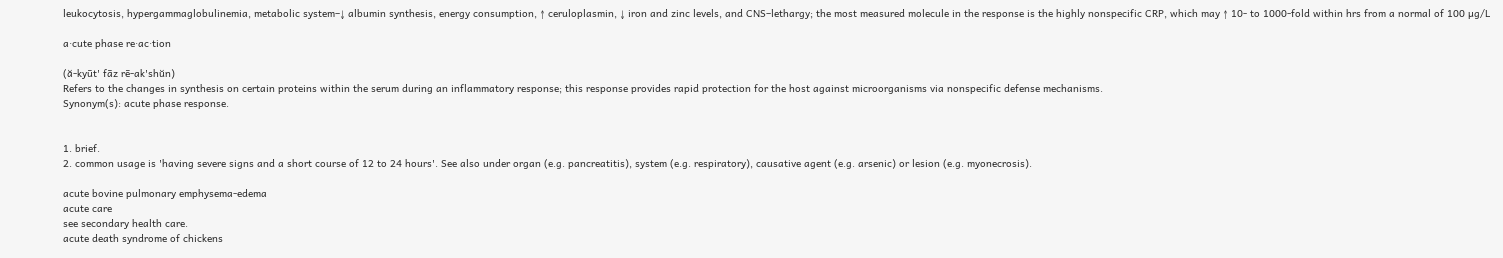leukocytosis, hypergammaglobulinemia, metabolic system–↓ albumin synthesis, energy consumption, ↑ ceruloplasmin, ↓ iron and zinc levels, and CNS–lethargy; the most measured molecule in the response is the highly nonspecific CRP, which may ↑ 10- to 1000-fold within hrs from a normal of 100 µg/L

a·cute phase re·ac·tion

(ă-kyūt' fāz rē-ak'shŭn)
Refers to the changes in synthesis on certain proteins within the serum during an inflammatory response; this response provides rapid protection for the host against microorganisms via nonspecific defense mechanisms.
Synonym(s): acute phase response.


1. brief.
2. common usage is 'having severe signs and a short course of 12 to 24 hours'. See also under organ (e.g. pancreatitis), system (e.g. respiratory), causative agent (e.g. arsenic) or lesion (e.g. myonecrosis).

acute bovine pulmonary emphysema-edema
acute care
see secondary health care.
acute death syndrome of chickens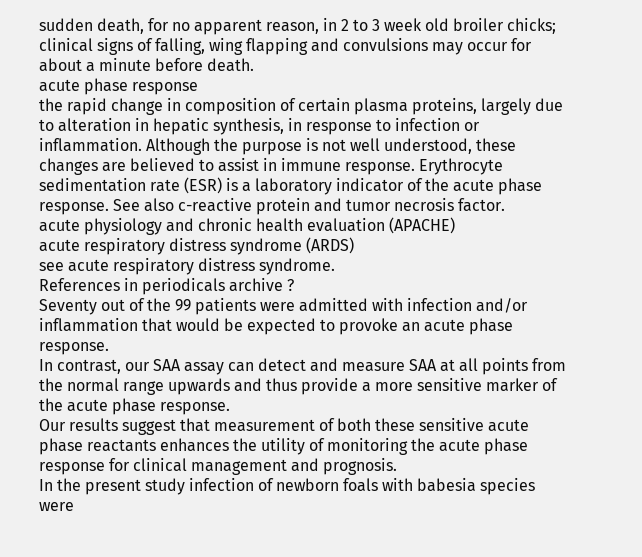sudden death, for no apparent reason, in 2 to 3 week old broiler chicks; clinical signs of falling, wing flapping and convulsions may occur for about a minute before death.
acute phase response
the rapid change in composition of certain plasma proteins, largely due to alteration in hepatic synthesis, in response to infection or inflammation. Although the purpose is not well understood, these changes are believed to assist in immune response. Erythrocyte sedimentation rate (ESR) is a laboratory indicator of the acute phase response. See also c-reactive protein and tumor necrosis factor.
acute physiology and chronic health evaluation (APACHE)
acute respiratory distress syndrome (ARDS)
see acute respiratory distress syndrome.
References in periodicals archive ?
Seventy out of the 99 patients were admitted with infection and/or inflammation that would be expected to provoke an acute phase response.
In contrast, our SAA assay can detect and measure SAA at all points from the normal range upwards and thus provide a more sensitive marker of the acute phase response.
Our results suggest that measurement of both these sensitive acute phase reactants enhances the utility of monitoring the acute phase response for clinical management and prognosis.
In the present study infection of newborn foals with babesia species were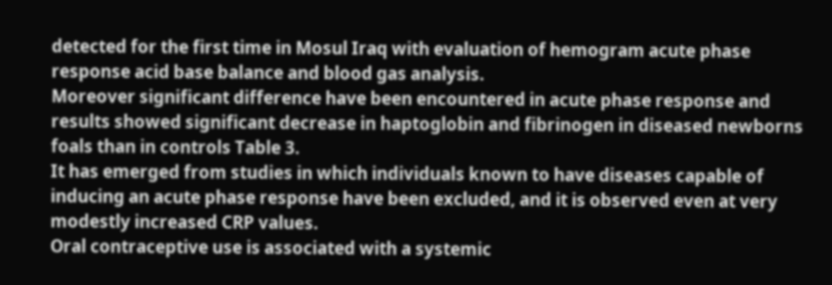detected for the first time in Mosul Iraq with evaluation of hemogram acute phase response acid base balance and blood gas analysis.
Moreover significant difference have been encountered in acute phase response and results showed significant decrease in haptoglobin and fibrinogen in diseased newborns foals than in controls Table 3.
It has emerged from studies in which individuals known to have diseases capable of inducing an acute phase response have been excluded, and it is observed even at very modestly increased CRP values.
Oral contraceptive use is associated with a systemic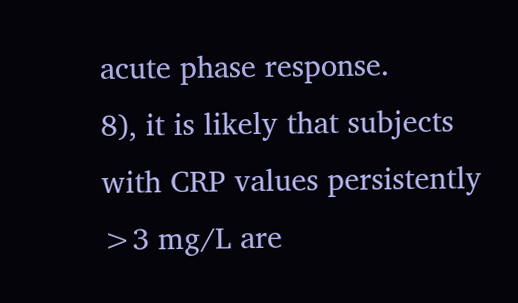acute phase response.
8), it is likely that subjects with CRP values persistently >3 mg/L are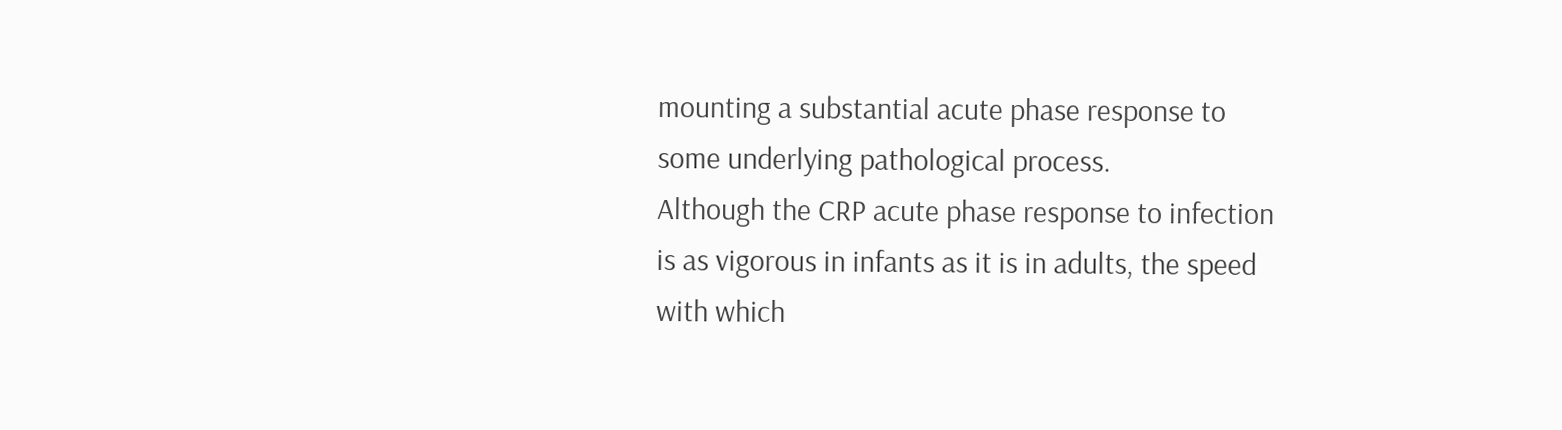mounting a substantial acute phase response to some underlying pathological process.
Although the CRP acute phase response to infection is as vigorous in infants as it is in adults, the speed with which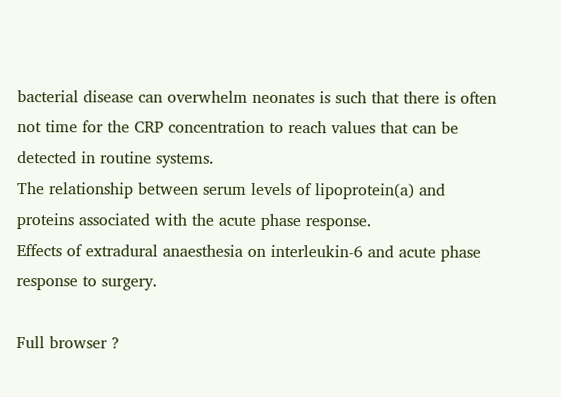bacterial disease can overwhelm neonates is such that there is often not time for the CRP concentration to reach values that can be detected in routine systems.
The relationship between serum levels of lipoprotein(a) and proteins associated with the acute phase response.
Effects of extradural anaesthesia on interleukin-6 and acute phase response to surgery.

Full browser ?